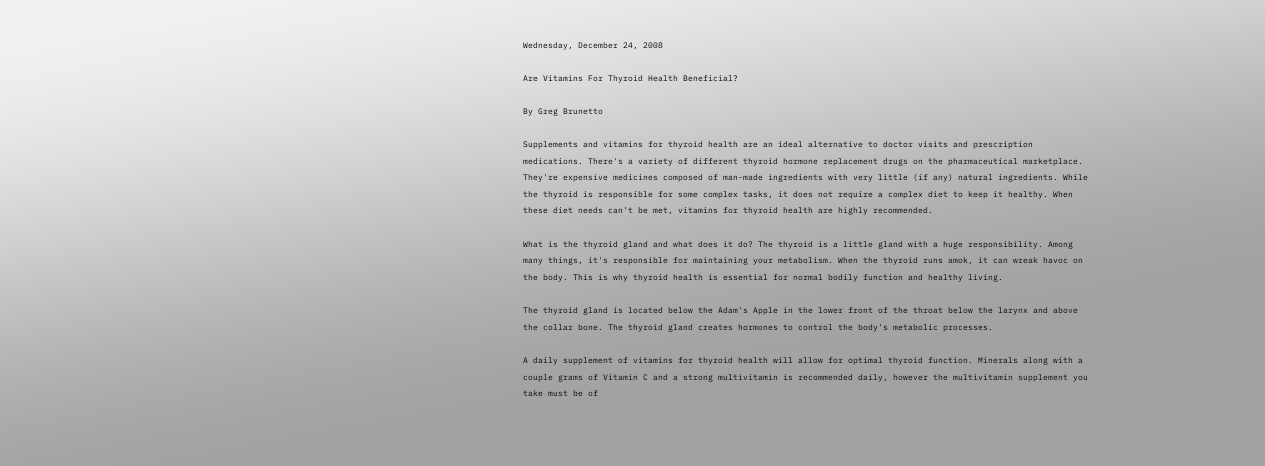Wednesday, December 24, 2008

Are Vitamins For Thyroid Health Beneficial?

By Greg Brunetto

Supplements and vitamins for thyroid health are an ideal alternative to doctor visits and prescription medications. There's a variety of different thyroid hormone replacement drugs on the pharmaceutical marketplace. They're expensive medicines composed of man-made ingredients with very little (if any) natural ingredients. While the thyroid is responsible for some complex tasks, it does not require a complex diet to keep it healthy. When these diet needs can't be met, vitamins for thyroid health are highly recommended.

What is the thyroid gland and what does it do? The thyroid is a little gland with a huge responsibility. Among many things, it's responsible for maintaining your metabolism. When the thyroid runs amok, it can wreak havoc on the body. This is why thyroid health is essential for normal bodily function and healthy living.

The thyroid gland is located below the Adam's Apple in the lower front of the throat below the larynx and above the collar bone. The thyroid gland creates hormones to control the body's metabolic processes.

A daily supplement of vitamins for thyroid health will allow for optimal thyroid function. Minerals along with a couple grams of Vitamin C and a strong multivitamin is recommended daily, however the multivitamin supplement you take must be of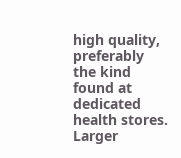high quality, preferably the kind found at dedicated health stores. Larger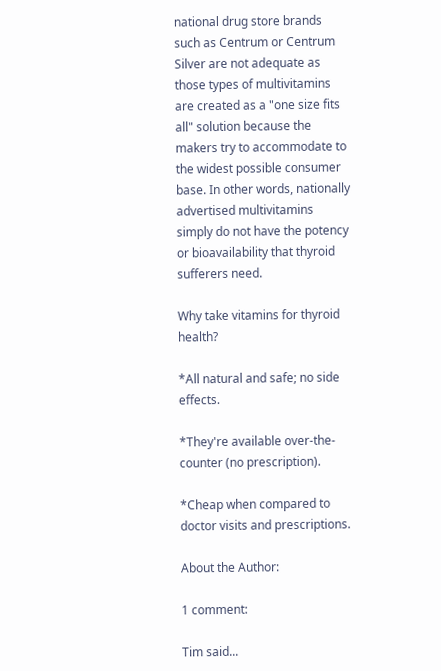national drug store brands such as Centrum or Centrum Silver are not adequate as those types of multivitamins are created as a "one size fits all" solution because the makers try to accommodate to the widest possible consumer base. In other words, nationally advertised multivitamins simply do not have the potency or bioavailability that thyroid sufferers need.

Why take vitamins for thyroid health?

*All natural and safe; no side effects.

*They're available over-the-counter (no prescription).

*Cheap when compared to doctor visits and prescriptions.

About the Author:

1 comment:

Tim said...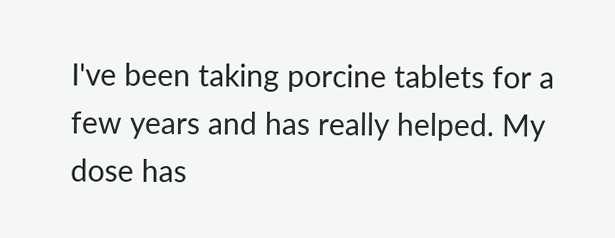I've been taking porcine tablets for a few years and has really helped. My dose has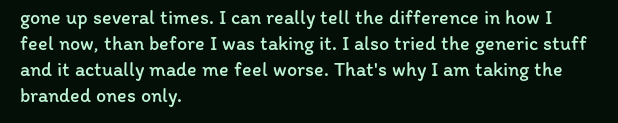gone up several times. I can really tell the difference in how I feel now, than before I was taking it. I also tried the generic stuff and it actually made me feel worse. That's why I am taking the branded ones only.